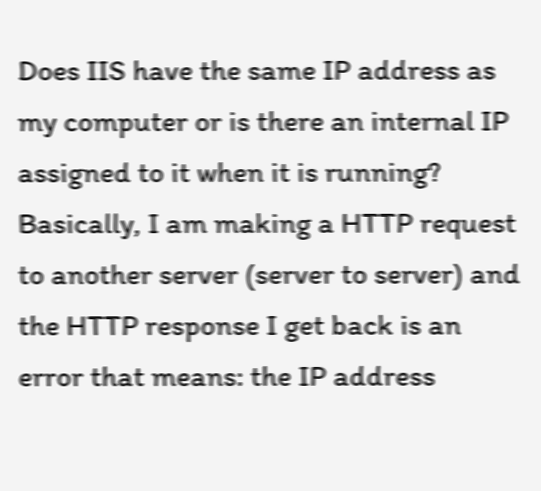Does IIS have the same IP address as my computer or is there an internal IP assigned to it when it is running? Basically, I am making a HTTP request to another server (server to server) and the HTTP response I get back is an error that means: the IP address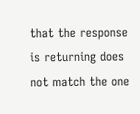that the response is returning does not match the one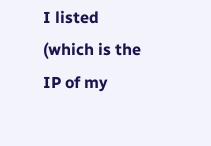I listed (which is the IP of my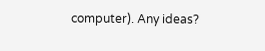computer). Any ideas?